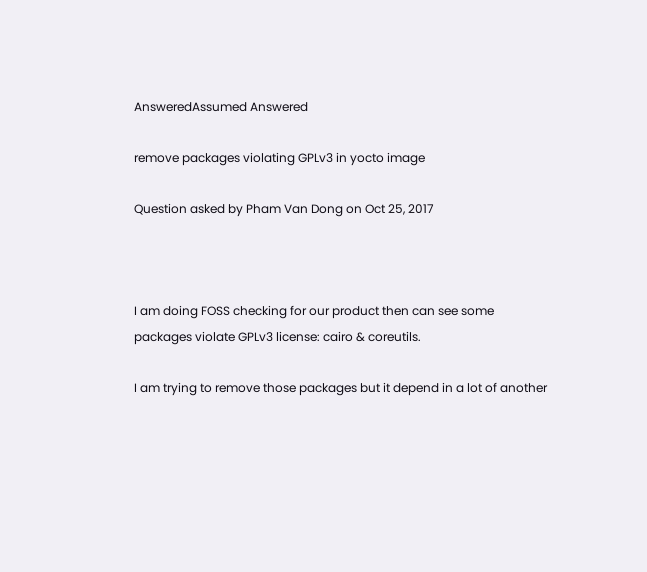AnsweredAssumed Answered

remove packages violating GPLv3 in yocto image

Question asked by Pham Van Dong on Oct 25, 2017



I am doing FOSS checking for our product then can see some packages violate GPLv3 license: cairo & coreutils.

I am trying to remove those packages but it depend in a lot of another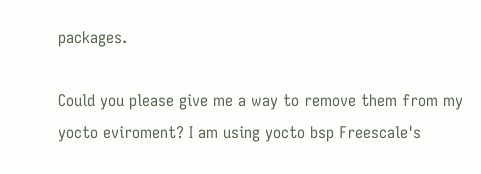packages.

Could you please give me a way to remove them from my yocto eviroment? I am using yocto bsp Freescale's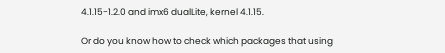4.1.15-1.2.0 and imx6 dualLite, kernel 4.1.15.

Or do you know how to check which packages that using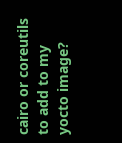cairo or coreutils to add to my yocto image?